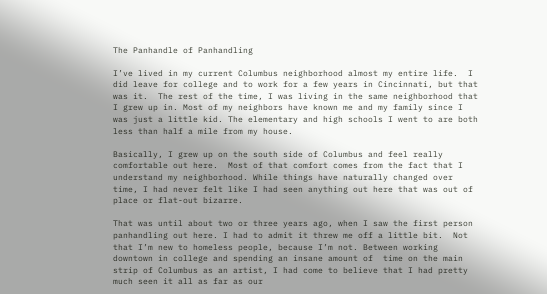The Panhandle of Panhandling

I’ve lived in my current Columbus neighborhood almost my entire life.  I did leave for college and to work for a few years in Cincinnati, but that was it.  The rest of the time, I was living in the same neighborhood that I grew up in. Most of my neighbors have known me and my family since I was just a little kid. The elementary and high schools I went to are both less than half a mile from my house.

Basically, I grew up on the south side of Columbus and feel really comfortable out here.  Most of that comfort comes from the fact that I understand my neighborhood. While things have naturally changed over time, I had never felt like I had seen anything out here that was out of place or flat-out bizarre.

That was until about two or three years ago, when I saw the first person panhandling out here. I had to admit it threw me off a little bit.  Not that I’m new to homeless people, because I’m not. Between working downtown in college and spending an insane amount of  time on the main strip of Columbus as an artist, I had come to believe that I had pretty much seen it all as far as our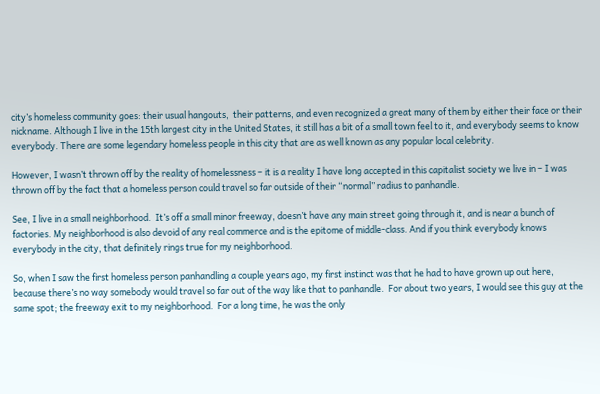city’s homeless community goes: their usual hangouts,  their patterns, and even recognized a great many of them by either their face or their nickname. Although I live in the 15th largest city in the United States, it still has a bit of a small town feel to it, and everybody seems to know everybody. There are some legendary homeless people in this city that are as well known as any popular local celebrity.

However, I wasn’t thrown off by the reality of homelessness – it is a reality I have long accepted in this capitalist society we live in – I was thrown off by the fact that a homeless person could travel so far outside of their “normal” radius to panhandle.

See, I live in a small neighborhood.  It’s off a small minor freeway, doesn’t have any main street going through it, and is near a bunch of factories. My neighborhood is also devoid of any real commerce and is the epitome of middle-class. And if you think everybody knows everybody in the city, that definitely rings true for my neighborhood.

So, when I saw the first homeless person panhandling a couple years ago, my first instinct was that he had to have grown up out here, because there’s no way somebody would travel so far out of the way like that to panhandle.  For about two years, I would see this guy at the same spot; the freeway exit to my neighborhood.  For a long time, he was the only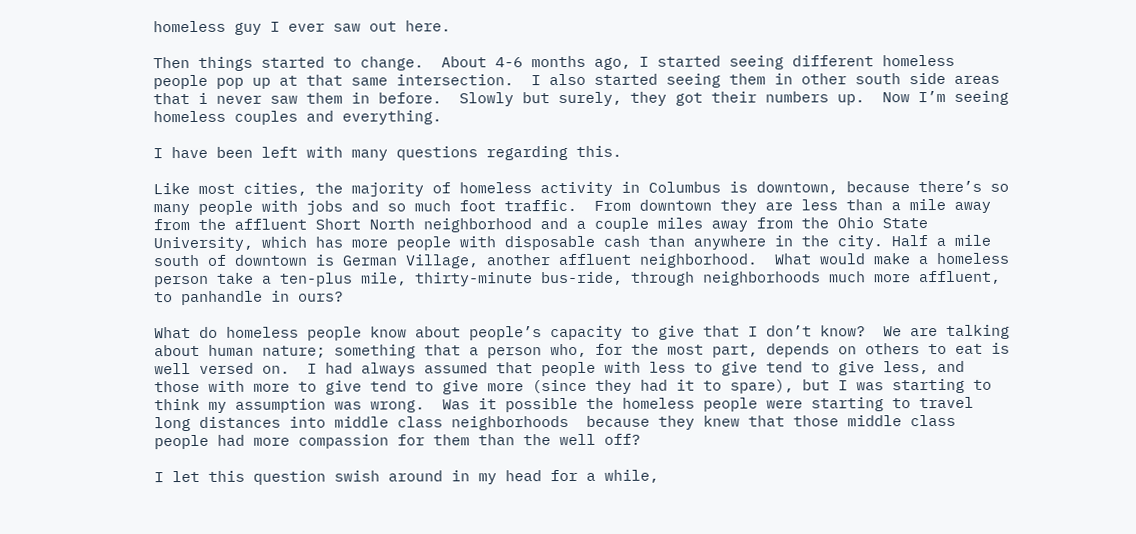homeless guy I ever saw out here.

Then things started to change.  About 4-6 months ago, I started seeing different homeless people pop up at that same intersection.  I also started seeing them in other south side areas that i never saw them in before.  Slowly but surely, they got their numbers up.  Now I’m seeing homeless couples and everything.

I have been left with many questions regarding this.

Like most cities, the majority of homeless activity in Columbus is downtown, because there’s so many people with jobs and so much foot traffic.  From downtown they are less than a mile away from the affluent Short North neighborhood and a couple miles away from the Ohio State University, which has more people with disposable cash than anywhere in the city. Half a mile south of downtown is German Village, another affluent neighborhood.  What would make a homeless person take a ten-plus mile, thirty-minute bus-ride, through neighborhoods much more affluent, to panhandle in ours?

What do homeless people know about people’s capacity to give that I don’t know?  We are talking about human nature; something that a person who, for the most part, depends on others to eat is well versed on.  I had always assumed that people with less to give tend to give less, and those with more to give tend to give more (since they had it to spare), but I was starting to think my assumption was wrong.  Was it possible the homeless people were starting to travel long distances into middle class neighborhoods  because they knew that those middle class people had more compassion for them than the well off?

I let this question swish around in my head for a while,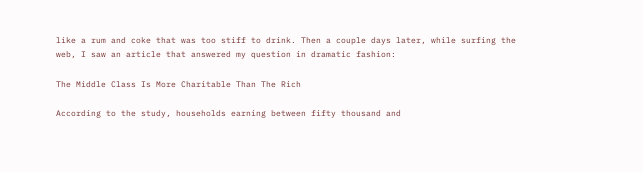like a rum and coke that was too stiff to drink. Then a couple days later, while surfing the web, I saw an article that answered my question in dramatic fashion:

The Middle Class Is More Charitable Than The Rich

According to the study, households earning between fifty thousand and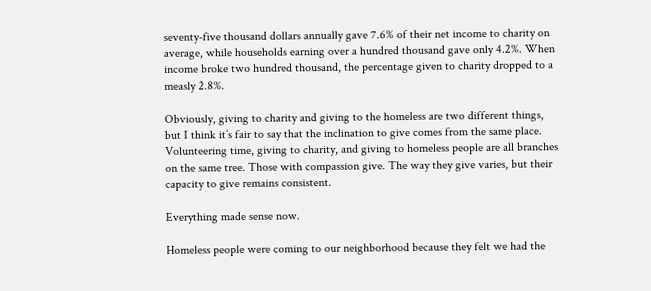seventy-five thousand dollars annually gave 7.6% of their net income to charity on average, while households earning over a hundred thousand gave only 4.2%. When income broke two hundred thousand, the percentage given to charity dropped to a measly 2.8%.

Obviously, giving to charity and giving to the homeless are two different things, but I think it’s fair to say that the inclination to give comes from the same place. Volunteering time, giving to charity, and giving to homeless people are all branches on the same tree. Those with compassion give. The way they give varies, but their capacity to give remains consistent.

Everything made sense now.

Homeless people were coming to our neighborhood because they felt we had the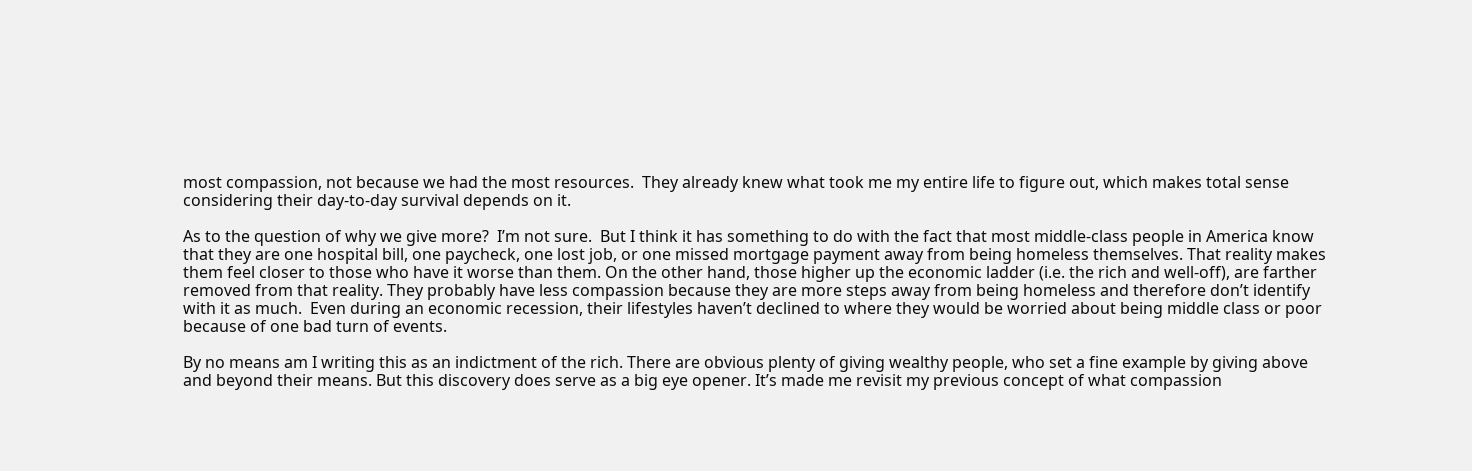most compassion, not because we had the most resources.  They already knew what took me my entire life to figure out, which makes total sense considering their day-to-day survival depends on it.

As to the question of why we give more?  I’m not sure.  But I think it has something to do with the fact that most middle-class people in America know that they are one hospital bill, one paycheck, one lost job, or one missed mortgage payment away from being homeless themselves. That reality makes them feel closer to those who have it worse than them. On the other hand, those higher up the economic ladder (i.e. the rich and well-off), are farther removed from that reality. They probably have less compassion because they are more steps away from being homeless and therefore don’t identify with it as much.  Even during an economic recession, their lifestyles haven’t declined to where they would be worried about being middle class or poor because of one bad turn of events.

By no means am I writing this as an indictment of the rich. There are obvious plenty of giving wealthy people, who set a fine example by giving above and beyond their means. But this discovery does serve as a big eye opener. It’s made me revisit my previous concept of what compassion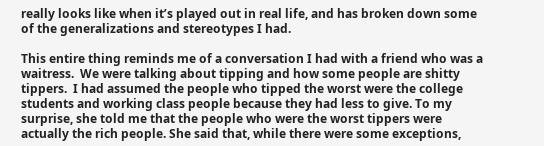really looks like when it’s played out in real life, and has broken down some of the generalizations and stereotypes I had.

This entire thing reminds me of a conversation I had with a friend who was a waitress.  We were talking about tipping and how some people are shitty tippers.  I had assumed the people who tipped the worst were the college students and working class people because they had less to give. To my surprise, she told me that the people who were the worst tippers were actually the rich people. She said that, while there were some exceptions,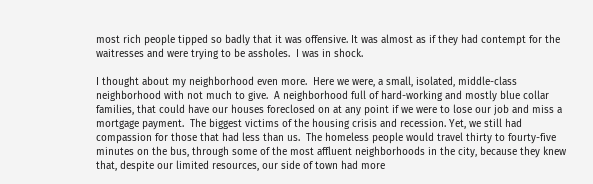most rich people tipped so badly that it was offensive. It was almost as if they had contempt for the waitresses and were trying to be assholes.  I was in shock.

I thought about my neighborhood even more.  Here we were, a small, isolated, middle-class neighborhood with not much to give.  A neighborhood full of hard-working and mostly blue collar families, that could have our houses foreclosed on at any point if we were to lose our job and miss a mortgage payment.  The biggest victims of the housing crisis and recession. Yet, we still had compassion for those that had less than us.  The homeless people would travel thirty to fourty-five minutes on the bus, through some of the most affluent neighborhoods in the city, because they knew that, despite our limited resources, our side of town had more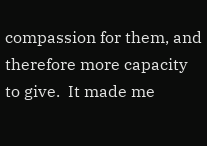compassion for them, and therefore more capacity to give.  It made me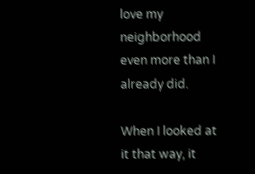love my neighborhood even more than I already did.

When I looked at it that way, it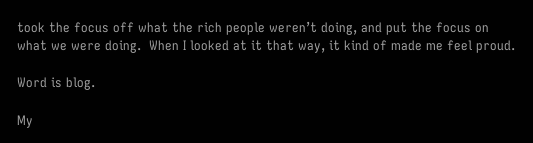took the focus off what the rich people weren’t doing, and put the focus on what we were doing.  When I looked at it that way, it kind of made me feel proud.

Word is blog.

My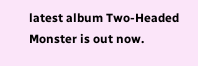latest album Two-Headed Monster is out now.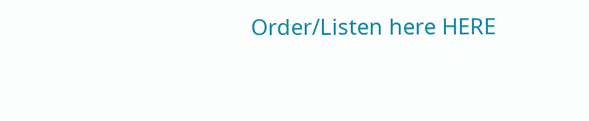Order/Listen here HERE